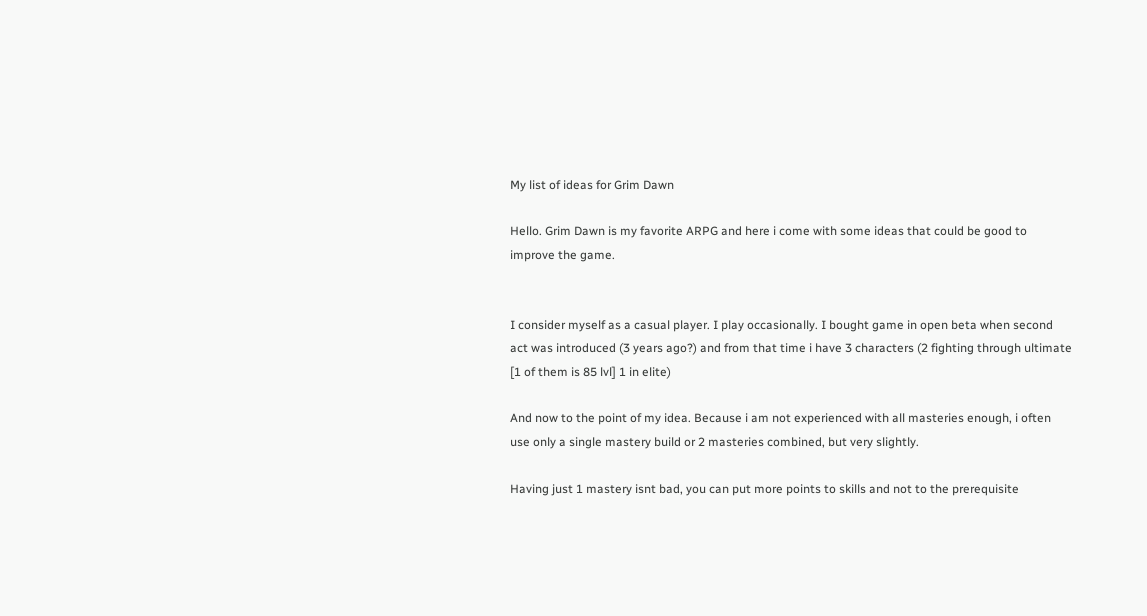My list of ideas for Grim Dawn

Hello. Grim Dawn is my favorite ARPG and here i come with some ideas that could be good to improve the game.


I consider myself as a casual player. I play occasionally. I bought game in open beta when second act was introduced (3 years ago?) and from that time i have 3 characters (2 fighting through ultimate [1 of them is 85 lvl] 1 in elite)

And now to the point of my idea. Because i am not experienced with all masteries enough, i often use only a single mastery build or 2 masteries combined, but very slightly.

Having just 1 mastery isnt bad, you can put more points to skills and not to the prerequisite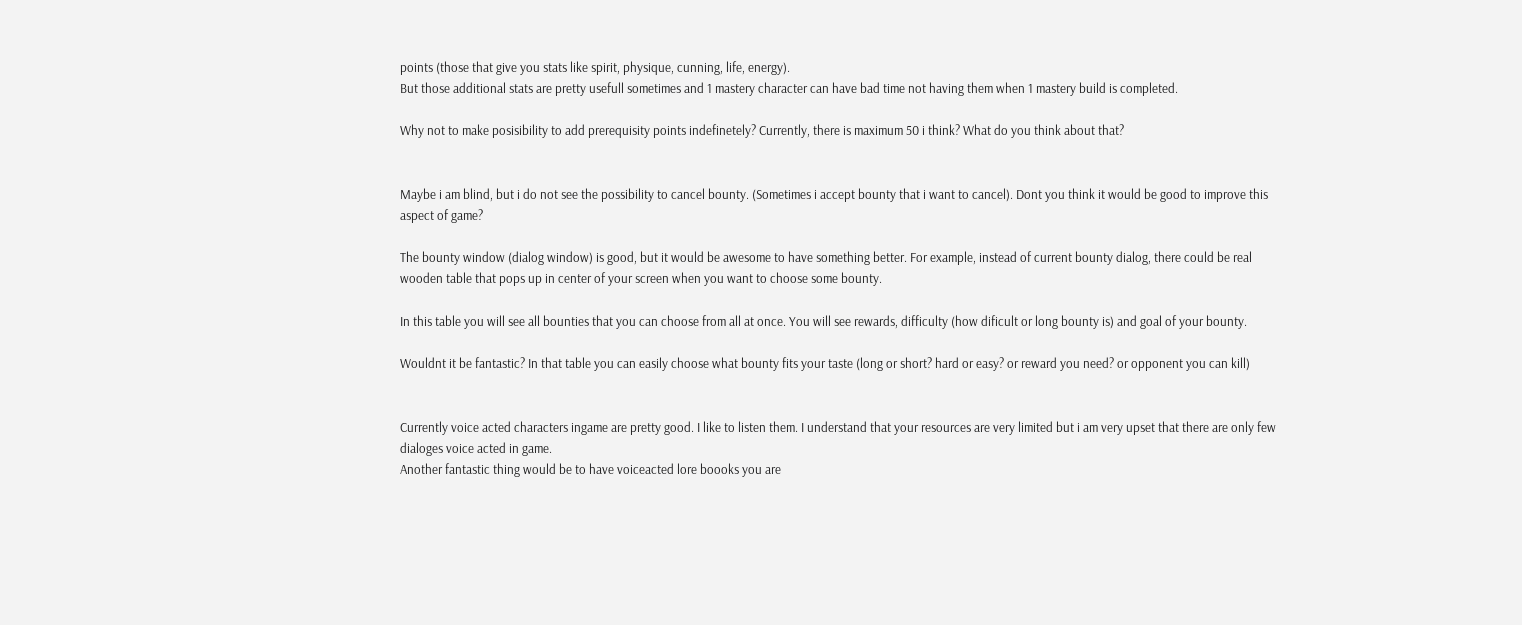points (those that give you stats like spirit, physique, cunning, life, energy).
But those additional stats are pretty usefull sometimes and 1 mastery character can have bad time not having them when 1 mastery build is completed.

Why not to make posisibility to add prerequisity points indefinetely? Currently, there is maximum 50 i think? What do you think about that?


Maybe i am blind, but i do not see the possibility to cancel bounty. (Sometimes i accept bounty that i want to cancel). Dont you think it would be good to improve this aspect of game?

The bounty window (dialog window) is good, but it would be awesome to have something better. For example, instead of current bounty dialog, there could be real wooden table that pops up in center of your screen when you want to choose some bounty.

In this table you will see all bounties that you can choose from all at once. You will see rewards, difficulty (how dificult or long bounty is) and goal of your bounty.

Wouldnt it be fantastic? In that table you can easily choose what bounty fits your taste (long or short? hard or easy? or reward you need? or opponent you can kill)


Currently voice acted characters ingame are pretty good. I like to listen them. I understand that your resources are very limited but i am very upset that there are only few dialoges voice acted in game.
Another fantastic thing would be to have voiceacted lore boooks you are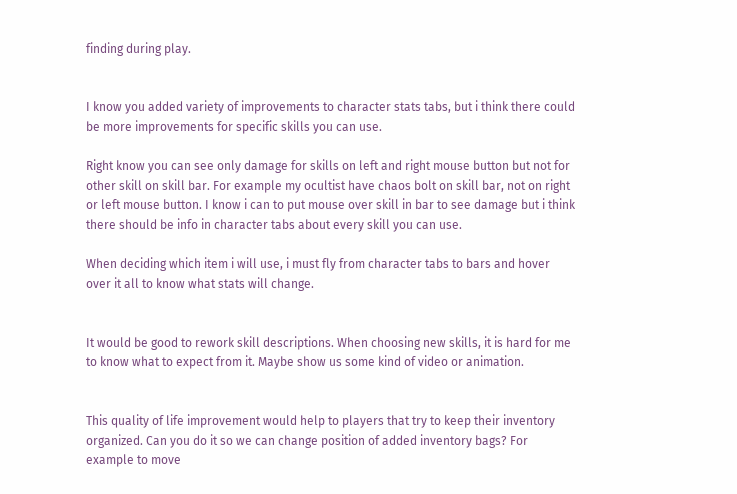finding during play.


I know you added variety of improvements to character stats tabs, but i think there could be more improvements for specific skills you can use.

Right know you can see only damage for skills on left and right mouse button but not for other skill on skill bar. For example my ocultist have chaos bolt on skill bar, not on right or left mouse button. I know i can to put mouse over skill in bar to see damage but i think there should be info in character tabs about every skill you can use.

When deciding which item i will use, i must fly from character tabs to bars and hover over it all to know what stats will change.


It would be good to rework skill descriptions. When choosing new skills, it is hard for me to know what to expect from it. Maybe show us some kind of video or animation.


This quality of life improvement would help to players that try to keep their inventory organized. Can you do it so we can change position of added inventory bags? For example to move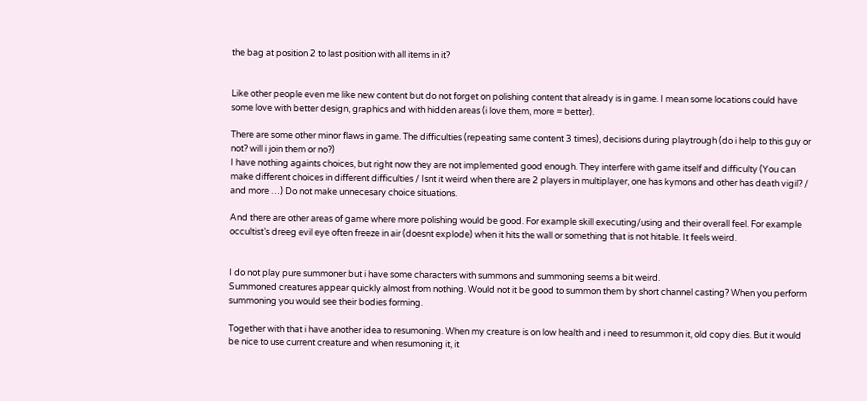the bag at position 2 to last position with all items in it?


Like other people even me like new content but do not forget on polishing content that already is in game. I mean some locations could have some love with better design, graphics and with hidden areas (i love them, more = better).

There are some other minor flaws in game. The difficulties (repeating same content 3 times), decisions during playtrough (do i help to this guy or not? will i join them or no?)
I have nothing againts choices, but right now they are not implemented good enough. They interfere with game itself and difficulty (You can make different choices in different difficulties / Isnt it weird when there are 2 players in multiplayer, one has kymons and other has death vigil? / and more …) Do not make unnecesary choice situations.

And there are other areas of game where more polishing would be good. For example skill executing/using and their overall feel. For example occultist’s dreeg evil eye often freeze in air (doesnt explode) when it hits the wall or something that is not hitable. It feels weird.


I do not play pure summoner but i have some characters with summons and summoning seems a bit weird.
Summoned creatures appear quickly almost from nothing. Would not it be good to summon them by short channel casting? When you perform summoning you would see their bodies forming.

Together with that i have another idea to resumoning. When my creature is on low health and i need to resummon it, old copy dies. But it would be nice to use current creature and when resumoning it, it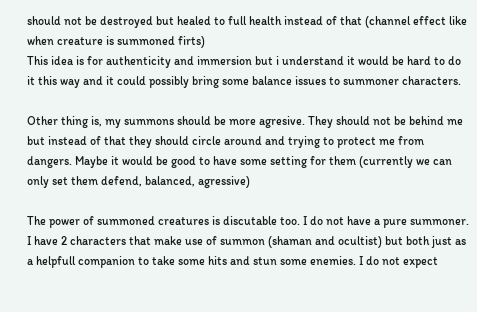should not be destroyed but healed to full health instead of that (channel effect like when creature is summoned firts)
This idea is for authenticity and immersion but i understand it would be hard to do it this way and it could possibly bring some balance issues to summoner characters.

Other thing is, my summons should be more agresive. They should not be behind me but instead of that they should circle around and trying to protect me from dangers. Maybe it would be good to have some setting for them (currently we can only set them defend, balanced, agressive)

The power of summoned creatures is discutable too. I do not have a pure summoner. I have 2 characters that make use of summon (shaman and ocultist) but both just as a helpfull companion to take some hits and stun some enemies. I do not expect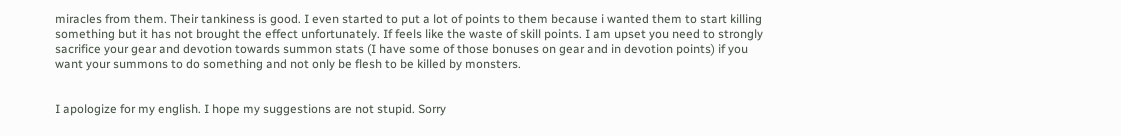miracles from them. Their tankiness is good. I even started to put a lot of points to them because i wanted them to start killing something but it has not brought the effect unfortunately. If feels like the waste of skill points. I am upset you need to strongly sacrifice your gear and devotion towards summon stats (I have some of those bonuses on gear and in devotion points) if you want your summons to do something and not only be flesh to be killed by monsters.


I apologize for my english. I hope my suggestions are not stupid. Sorry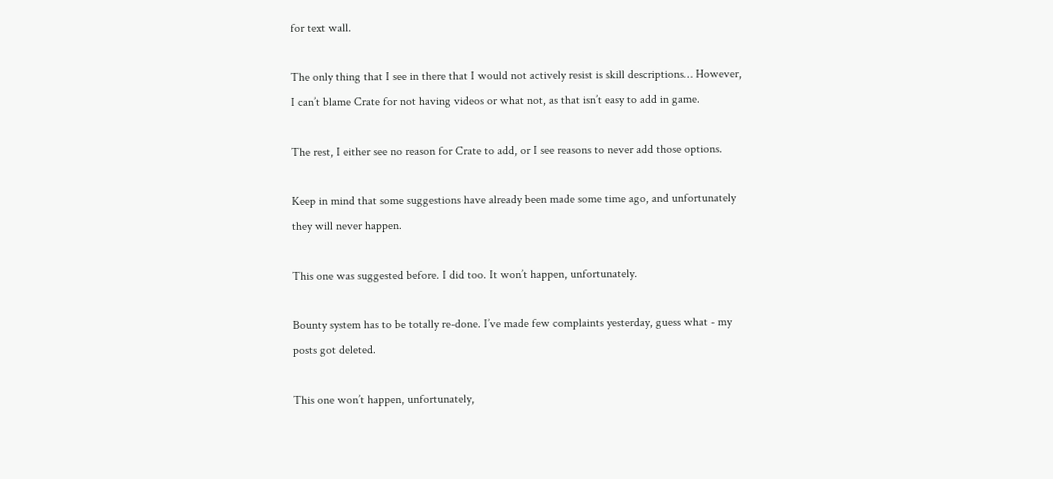for text wall.

The only thing that I see in there that I would not actively resist is skill descriptions… However, I can’t blame Crate for not having videos or what not, as that isn’t easy to add in game.

The rest, I either see no reason for Crate to add, or I see reasons to never add those options.

Keep in mind that some suggestions have already been made some time ago, and unfortunately they will never happen.

This one was suggested before. I did too. It won’t happen, unfortunately.

Bounty system has to be totally re-done. I’ve made few complaints yesterday, guess what - my posts got deleted.

This one won’t happen, unfortunately,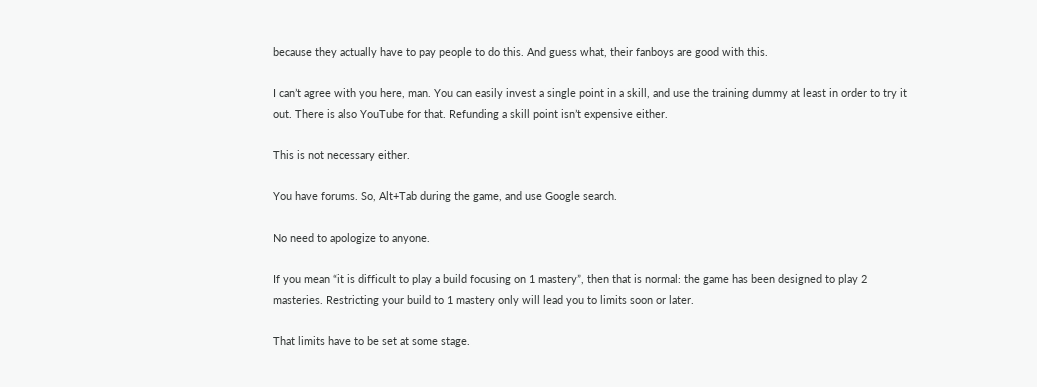because they actually have to pay people to do this. And guess what, their fanboys are good with this.

I can’t agree with you here, man. You can easily invest a single point in a skill, and use the training dummy at least in order to try it out. There is also YouTube for that. Refunding a skill point isn’t expensive either.

This is not necessary either.

You have forums. So, Alt+Tab during the game, and use Google search.

No need to apologize to anyone.

If you mean “it is difficult to play a build focusing on 1 mastery”, then that is normal: the game has been designed to play 2 masteries. Restricting your build to 1 mastery only will lead you to limits soon or later.

That limits have to be set at some stage.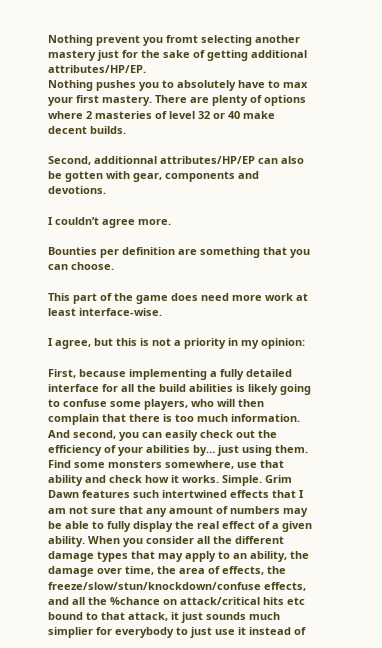Nothing prevent you fromt selecting another mastery just for the sake of getting additional attributes/HP/EP.
Nothing pushes you to absolutely have to max your first mastery. There are plenty of options where 2 masteries of level 32 or 40 make decent builds.

Second, additionnal attributes/HP/EP can also be gotten with gear, components and devotions.

I couldn’t agree more.

Bounties per definition are something that you can choose.

This part of the game does need more work at least interface-wise.

I agree, but this is not a priority in my opinion:

First, because implementing a fully detailed interface for all the build abilities is likely going to confuse some players, who will then complain that there is too much information.
And second, you can easily check out the efficiency of your abilities by… just using them. Find some monsters somewhere, use that ability and check how it works. Simple. Grim Dawn features such intertwined effects that I am not sure that any amount of numbers may be able to fully display the real effect of a given ability. When you consider all the different damage types that may apply to an ability, the damage over time, the area of effects, the freeze/slow/stun/knockdown/confuse effects, and all the %chance on attack/critical hits etc bound to that attack, it just sounds much simplier for everybody to just use it instead of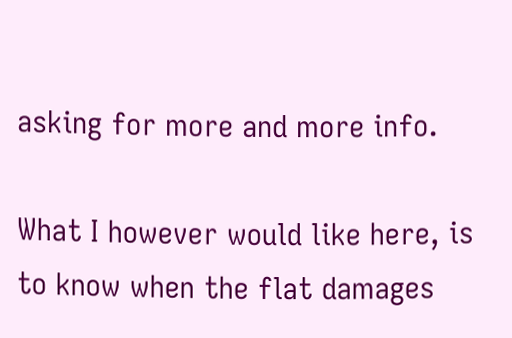asking for more and more info.

What I however would like here, is to know when the flat damages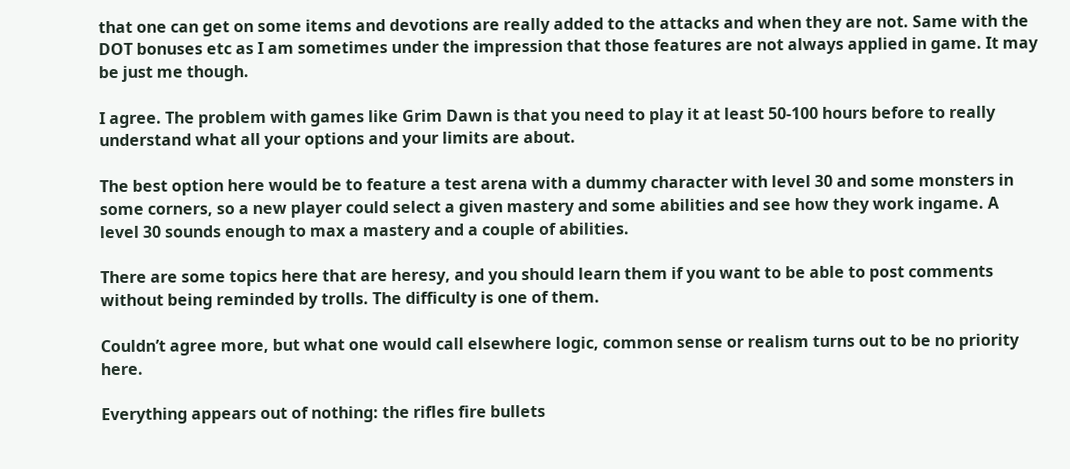that one can get on some items and devotions are really added to the attacks and when they are not. Same with the DOT bonuses etc as I am sometimes under the impression that those features are not always applied in game. It may be just me though.

I agree. The problem with games like Grim Dawn is that you need to play it at least 50-100 hours before to really understand what all your options and your limits are about.

The best option here would be to feature a test arena with a dummy character with level 30 and some monsters in some corners, so a new player could select a given mastery and some abilities and see how they work ingame. A level 30 sounds enough to max a mastery and a couple of abilities.

There are some topics here that are heresy, and you should learn them if you want to be able to post comments without being reminded by trolls. The difficulty is one of them.

Couldn’t agree more, but what one would call elsewhere logic, common sense or realism turns out to be no priority here.

Everything appears out of nothing: the rifles fire bullets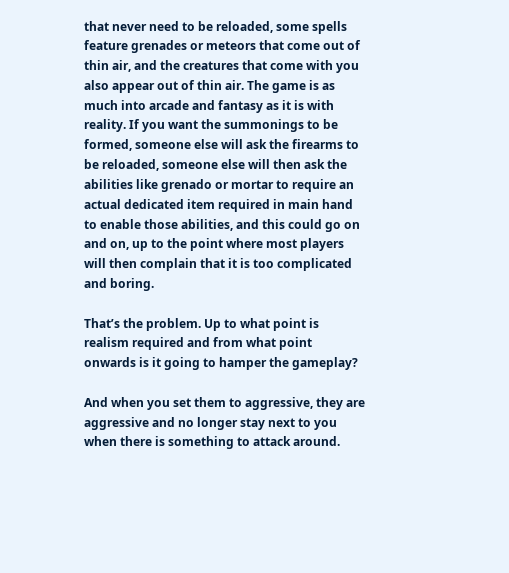that never need to be reloaded, some spells feature grenades or meteors that come out of thin air, and the creatures that come with you also appear out of thin air. The game is as much into arcade and fantasy as it is with reality. If you want the summonings to be formed, someone else will ask the firearms to be reloaded, someone else will then ask the abilities like grenado or mortar to require an actual dedicated item required in main hand to enable those abilities, and this could go on and on, up to the point where most players will then complain that it is too complicated and boring.

That’s the problem. Up to what point is realism required and from what point onwards is it going to hamper the gameplay?

And when you set them to aggressive, they are aggressive and no longer stay next to you when there is something to attack around.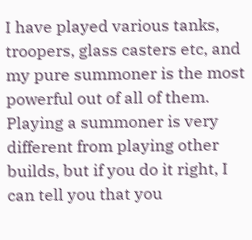I have played various tanks, troopers, glass casters etc, and my pure summoner is the most powerful out of all of them. Playing a summoner is very different from playing other builds, but if you do it right, I can tell you that you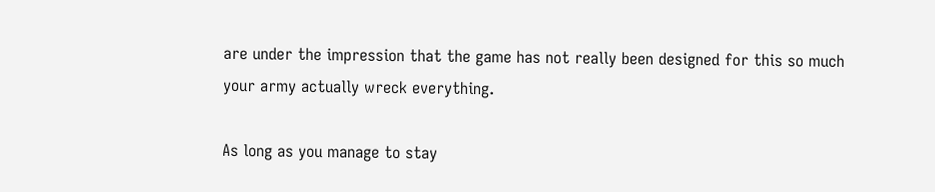are under the impression that the game has not really been designed for this so much your army actually wreck everything.

As long as you manage to stay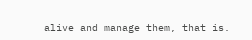alive and manage them, that is.